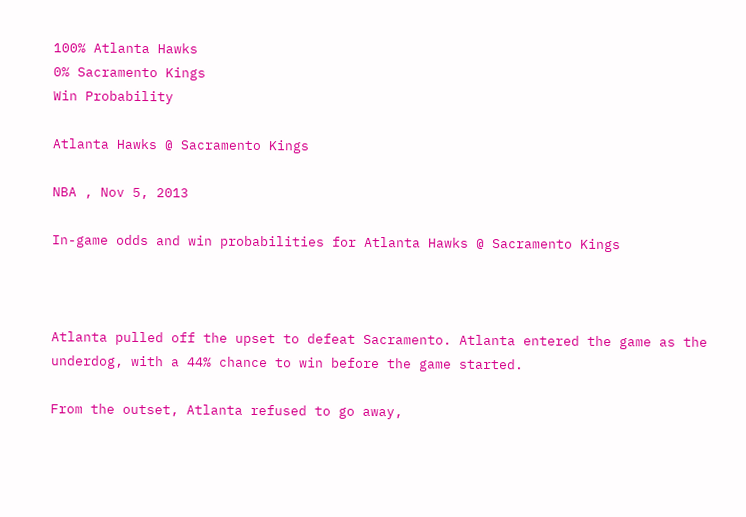100% Atlanta Hawks
0% Sacramento Kings
Win Probability

Atlanta Hawks @ Sacramento Kings

NBA , Nov 5, 2013

In-game odds and win probabilities for Atlanta Hawks @ Sacramento Kings



Atlanta pulled off the upset to defeat Sacramento. Atlanta entered the game as the underdog, with a 44% chance to win before the game started.

From the outset, Atlanta refused to go away,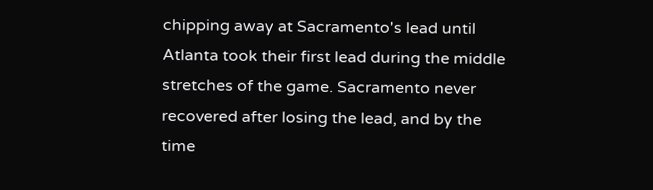chipping away at Sacramento's lead until Atlanta took their first lead during the middle stretches of the game. Sacramento never recovered after losing the lead, and by the time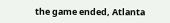the game ended, Atlanta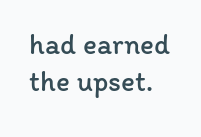had earned the upset.